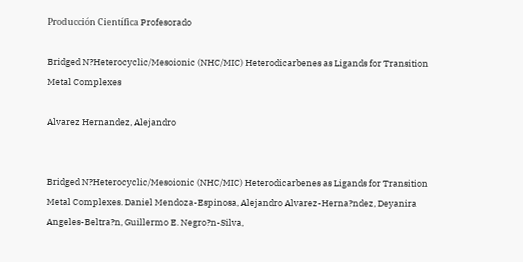Producción Científica Profesorado

Bridged N?Heterocyclic/Mesoionic (NHC/MIC) Heterodicarbenes as Ligands for Transition Metal Complexes

Alvarez Hernandez, Alejandro


Bridged N?Heterocyclic/Mesoionic (NHC/MIC) Heterodicarbenes as Ligands for Transition Metal Complexes. Daniel Mendoza-Espinosa, Alejandro Alvarez-Herna?ndez, Deyanira Angeles-Beltra?n, Guillermo E. Negro?n-Silva,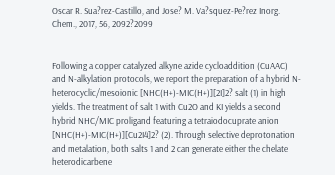Oscar R. Sua?rez-Castillo, and Jose? M. Va?squez-Pe?rez Inorg. Chem., 2017, 56, 2092?2099


Following a copper catalyzed alkyne azide cycloaddition (CuAAC) and N-alkylation protocols, we report the preparation of a hybrid N-heterocyclic/mesoionic [NHC(H+)-MIC(H+)][2I]2? salt (1) in high yields. The treatment of salt 1 with Cu2O and KI yields a second hybrid NHC/MIC proligand featuring a tetraiodocuprate anion [NHC(H+)-MIC(H+)][Cu2I4]2? (2). Through selective deprotonation and metalation, both salts 1 and 2 can generate either the chelate heterodicarbene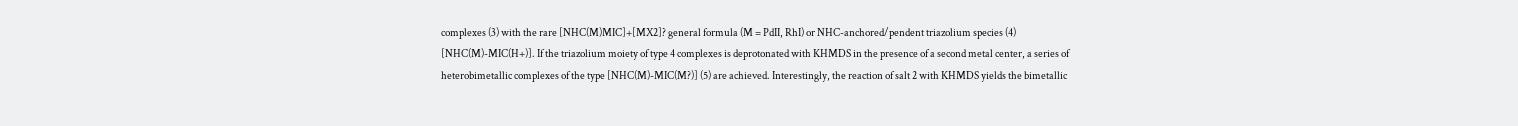complexes (3) with the rare [NHC(M)MIC]+[MX2]? general formula (M = PdII, RhI) or NHC-anchored/pendent triazolium species (4) [NHC(M)-MIC(H+)]. If the triazolium moiety of type 4 complexes is deprotonated with KHMDS in the presence of a second metal center, a series of heterobimetallic complexes of the type [NHC(M)-MIC(M?)] (5) are achieved. Interestingly, the reaction of salt 2 with KHMDS yields the bimetallic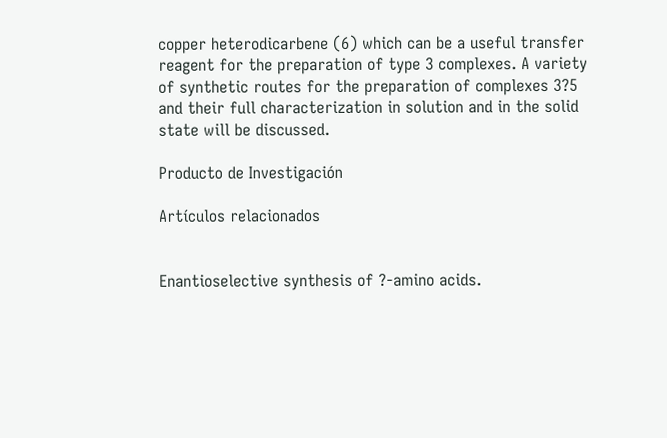copper heterodicarbene (6) which can be a useful transfer reagent for the preparation of type 3 complexes. A variety of synthetic routes for the preparation of complexes 3?5 and their full characterization in solution and in the solid state will be discussed.

Producto de Investigación

Artículos relacionados


Enantioselective synthesis of ?-amino acids.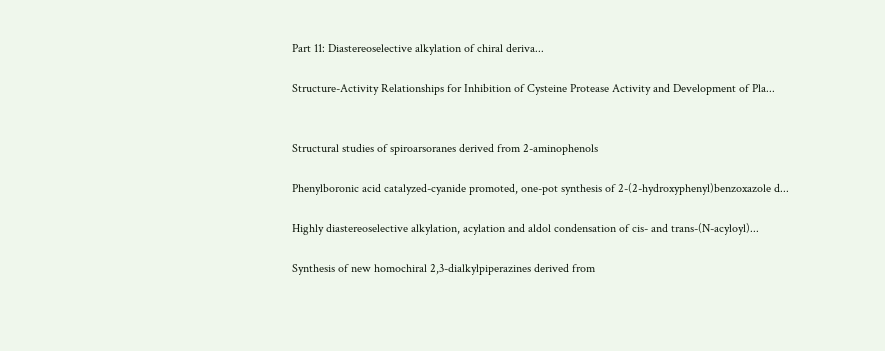Part 11: Diastereoselective alkylation of chiral deriva...

Structure-Activity Relationships for Inhibition of Cysteine Protease Activity and Development of Pla...


Structural studies of spiroarsoranes derived from 2-aminophenols

Phenylboronic acid catalyzed-cyanide promoted, one-pot synthesis of 2-(2-hydroxyphenyl)benzoxazole d...

Highly diastereoselective alkylation, acylation and aldol condensation of cis- and trans-(N-acyloyl)...

Synthesis of new homochiral 2,3-dialkylpiperazines derived from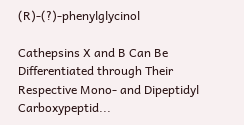(R)-(?)-phenylglycinol

Cathepsins X and B Can Be Differentiated through Their Respective Mono- and Dipeptidyl Carboxypeptid...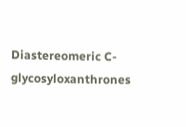Diastereomeric C-glycosyloxanthrones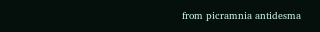from picramnia antidesma